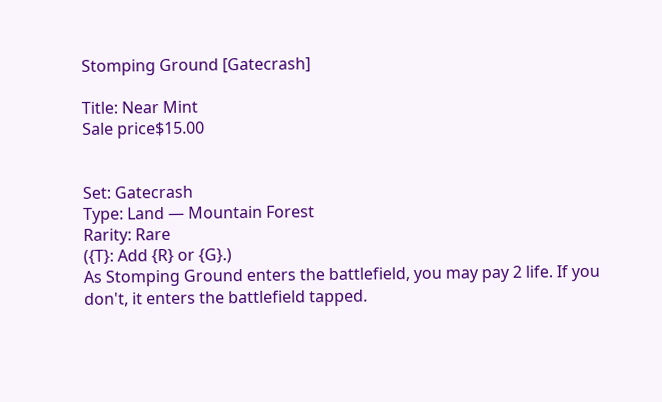Stomping Ground [Gatecrash]

Title: Near Mint
Sale price$15.00


Set: Gatecrash
Type: Land — Mountain Forest
Rarity: Rare
({T}: Add {R} or {G}.)
As Stomping Ground enters the battlefield, you may pay 2 life. If you don't, it enters the battlefield tapped.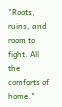"Roots, ruins, and room to fight. All the comforts of home."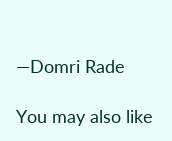—Domri Rade

You may also like